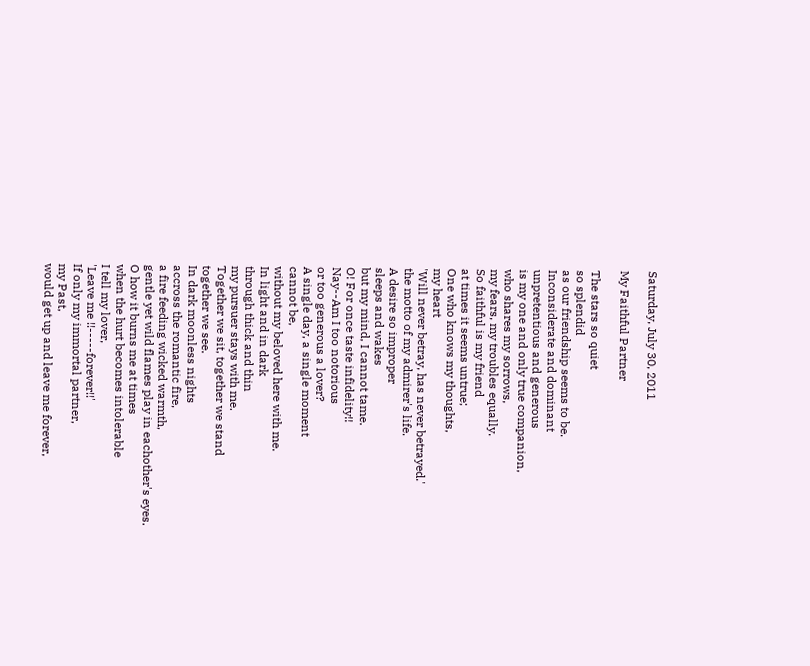Saturday, July 30, 2011

My Faithful Partner

The stars so quiet
so splendid
as our friendship seems to be.
Inconsiderate and dominant
unpretentious and generous
is my one and only true companion,
who shares my sorrows,
my fears, my troubles equally.
So faithful is my friend
at times it seems untrue;
One who knows my thoughts,
my heart
'Will never betray, has never betrayed.'
the motto of my admirer's life.
A desire so improper
sleeps and wakes
but my mind, I cannot tame.
O! For once taste infidelity!!
Nay--Am I too notorious
or too generous a lover?
A single day, a single moment
cannot be,
without my beloved here with me.
In light and in dark
through thick and thin
my pursuer stays with me.
Together we sit, together we stand
together we see.
In dark moonless nights
accross the romantic fire,
a fire feeding wicked warmth,
gentle yet wild flames play in eachother's eyes.
O how it burns me at times
when the hurt becomes intolerable
I tell my lover,
'Leave me !!-----forever!!'
If only my immortal partner,
my Past,
would get up and leave me forever,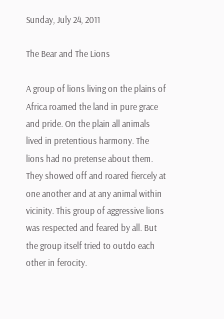Sunday, July 24, 2011

The Bear and The Lions

A group of lions living on the plains of Africa roamed the land in pure grace and pride. On the plain all animals lived in pretentious harmony. The lions had no pretense about them. They showed off and roared fiercely at one another and at any animal within vicinity. This group of aggressive lions was respected and feared by all. But the group itself tried to outdo each other in ferocity.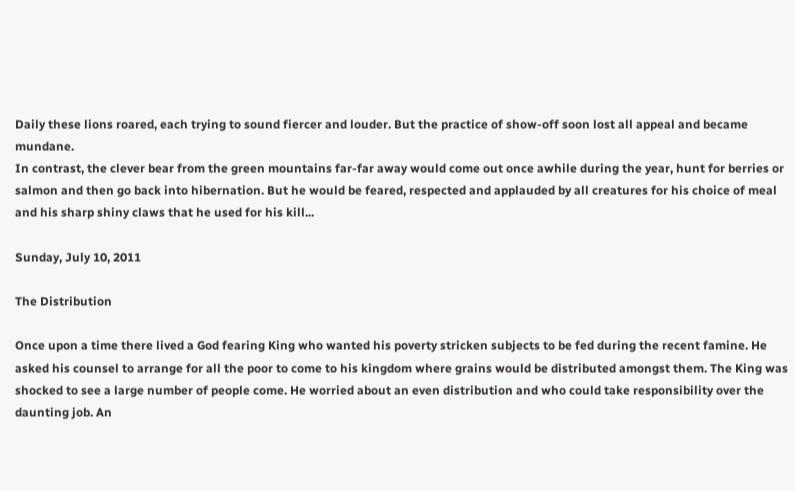Daily these lions roared, each trying to sound fiercer and louder. But the practice of show-off soon lost all appeal and became mundane.
In contrast, the clever bear from the green mountains far-far away would come out once awhile during the year, hunt for berries or salmon and then go back into hibernation. But he would be feared, respected and applauded by all creatures for his choice of meal and his sharp shiny claws that he used for his kill...

Sunday, July 10, 2011

The Distribution

Once upon a time there lived a God fearing King who wanted his poverty stricken subjects to be fed during the recent famine. He asked his counsel to arrange for all the poor to come to his kingdom where grains would be distributed amongst them. The King was shocked to see a large number of people come. He worried about an even distribution and who could take responsibility over the daunting job. An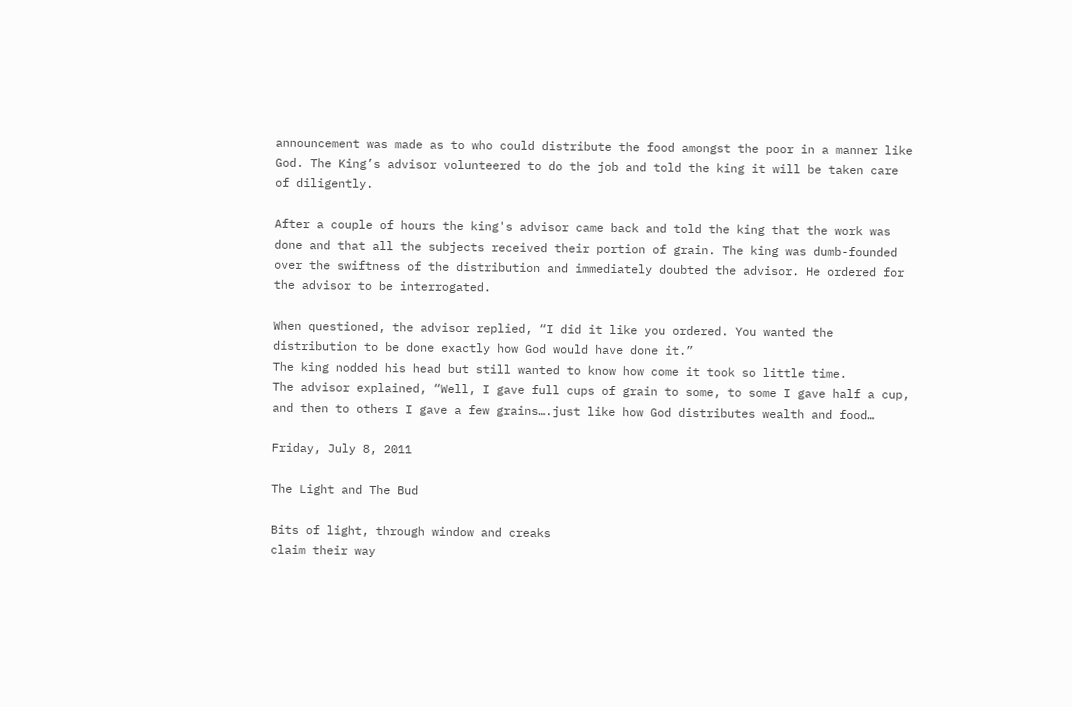announcement was made as to who could distribute the food amongst the poor in a manner like God. The King’s advisor volunteered to do the job and told the king it will be taken care of diligently.

After a couple of hours the king's advisor came back and told the king that the work was done and that all the subjects received their portion of grain. The king was dumb-founded over the swiftness of the distribution and immediately doubted the advisor. He ordered for the advisor to be interrogated.

When questioned, the advisor replied, “I did it like you ordered. You wanted the distribution to be done exactly how God would have done it.”
The king nodded his head but still wanted to know how come it took so little time.
The advisor explained, “Well, I gave full cups of grain to some, to some I gave half a cup, and then to others I gave a few grains….just like how God distributes wealth and food…

Friday, July 8, 2011

The Light and The Bud

Bits of light, through window and creaks
claim their way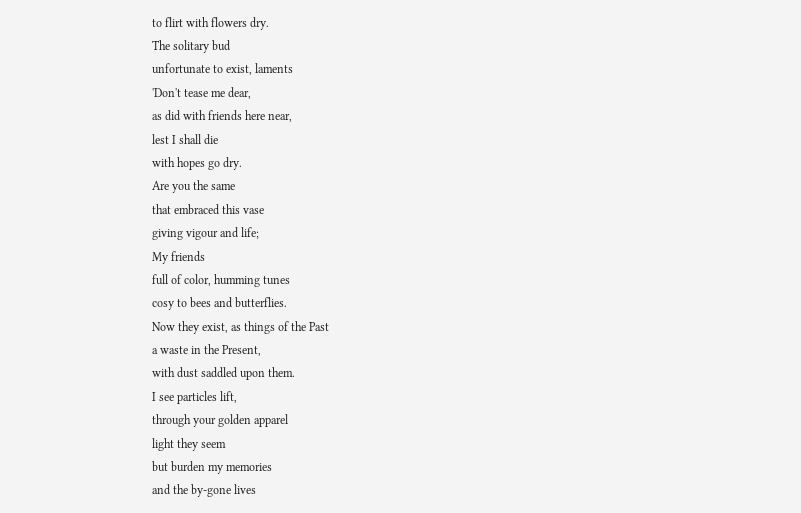to flirt with flowers dry.
The solitary bud
unfortunate to exist, laments
'Don't tease me dear,
as did with friends here near,
lest I shall die
with hopes go dry.
Are you the same
that embraced this vase
giving vigour and life;
My friends
full of color, humming tunes
cosy to bees and butterflies.
Now they exist, as things of the Past
a waste in the Present,
with dust saddled upon them.
I see particles lift,
through your golden apparel
light they seem
but burden my memories
and the by-gone lives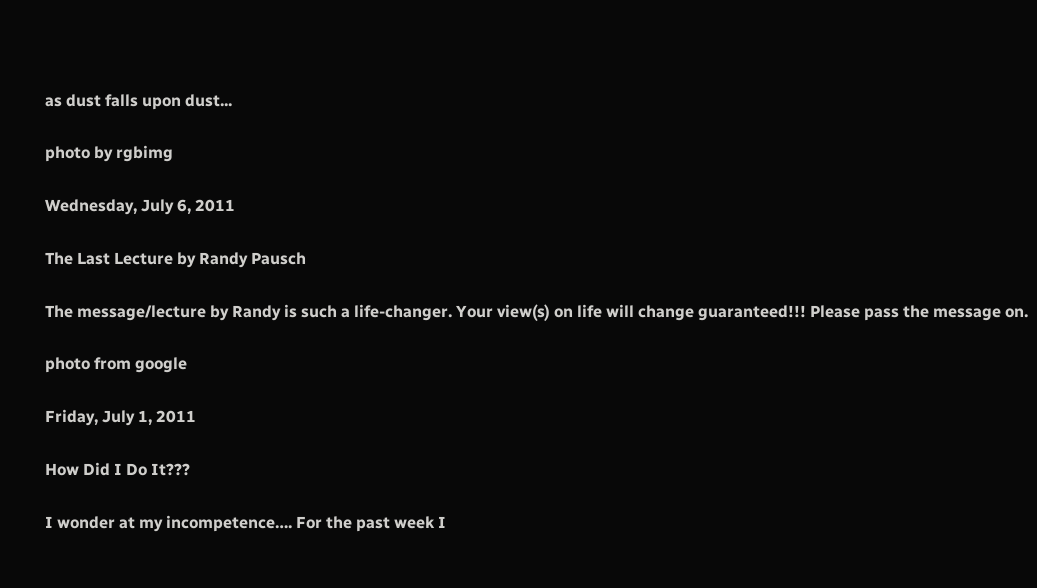as dust falls upon dust...

photo by rgbimg

Wednesday, July 6, 2011

The Last Lecture by Randy Pausch

The message/lecture by Randy is such a life-changer. Your view(s) on life will change guaranteed!!! Please pass the message on.

photo from google

Friday, July 1, 2011

How Did I Do It???

I wonder at my incompetence…. For the past week I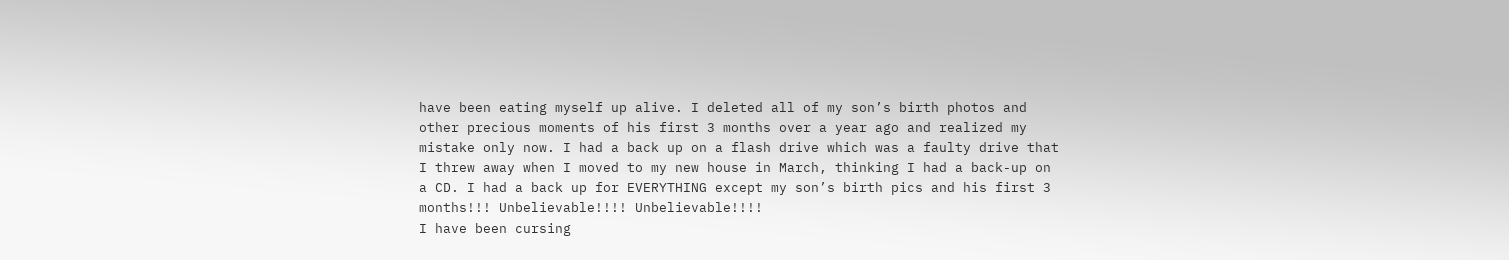have been eating myself up alive. I deleted all of my son’s birth photos and other precious moments of his first 3 months over a year ago and realized my mistake only now. I had a back up on a flash drive which was a faulty drive that I threw away when I moved to my new house in March, thinking I had a back-up on a CD. I had a back up for EVERYTHING except my son’s birth pics and his first 3 months!!! Unbelievable!!!! Unbelievable!!!!
I have been cursing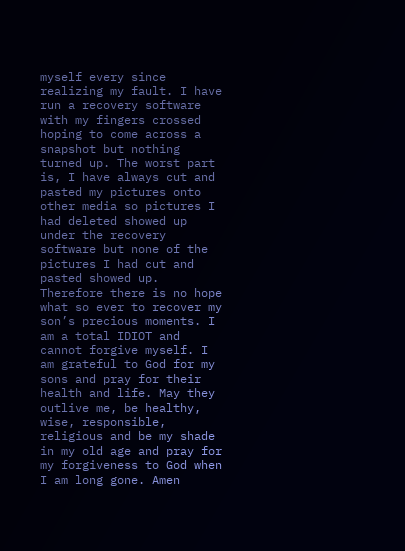myself every since realizing my fault. I have run a recovery software with my fingers crossed hoping to come across a snapshot but nothing turned up. The worst part is, I have always cut and pasted my pictures onto other media so pictures I had deleted showed up under the recovery software but none of the pictures I had cut and pasted showed up. Therefore there is no hope what so ever to recover my son’s precious moments. I am a total IDIOT and cannot forgive myself. I am grateful to God for my sons and pray for their health and life. May they outlive me, be healthy, wise, responsible, religious and be my shade in my old age and pray for my forgiveness to God when I am long gone. Amen